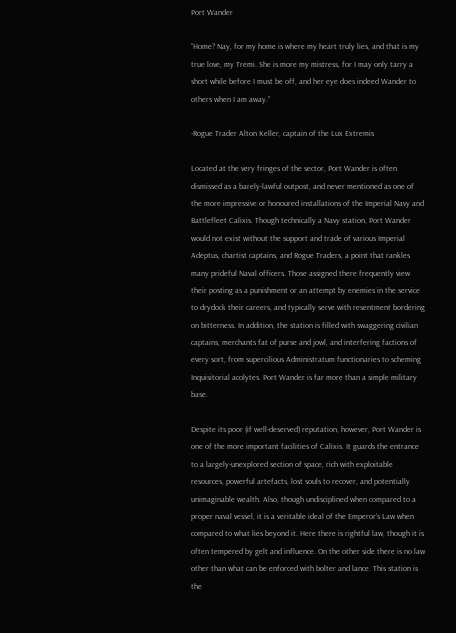Port Wander

“Home? Nay, for my home is where my heart truly lies, and that is my true love, my Tremi. She is more my mistress, for I may only tarry a short while before I must be off, and her eye does indeed Wander to others when I am away.”

-Rogue Trader Alton Keller, captain of the Lux Extremis

Located at the very fringes of the sector, Port Wander is often dismissed as a barely-lawful outpost, and never mentioned as one of the more impressive or honoured installations of the Imperial Navy and Battlefleet Calixis. Though technically a Navy station, Port Wander would not exist without the support and trade of various Imperial Adeptus, chartist captains, and Rogue Traders, a point that rankles many prideful Naval officers. Those assigned there frequently view their posting as a punishment or an attempt by enemies in the service to drydock their careers, and typically serve with resentment bordering on bitterness. In addition, the station is filled with swaggering civilian captains, merchants fat of purse and jowl, and interfering factions of every sort, from supercilious Administratum functionaries to scheming Inquisitorial acolytes. Port Wander is far more than a simple military base.

Despite its poor (if well-deserved) reputation, however, Port Wander is one of the more important facilities of Calixis. It guards the entrance to a largely-unexplored section of space, rich with exploitable resources, powerful artefacts, lost souls to recover, and potentially unimaginable wealth. Also, though undisciplined when compared to a proper naval vessel, it is a veritable ideal of the Emperor’s Law when compared to what lies beyond it. Here there is rightful law, though it is often tempered by gelt and influence. On the other side there is no law other than what can be enforced with bolter and lance. This station is the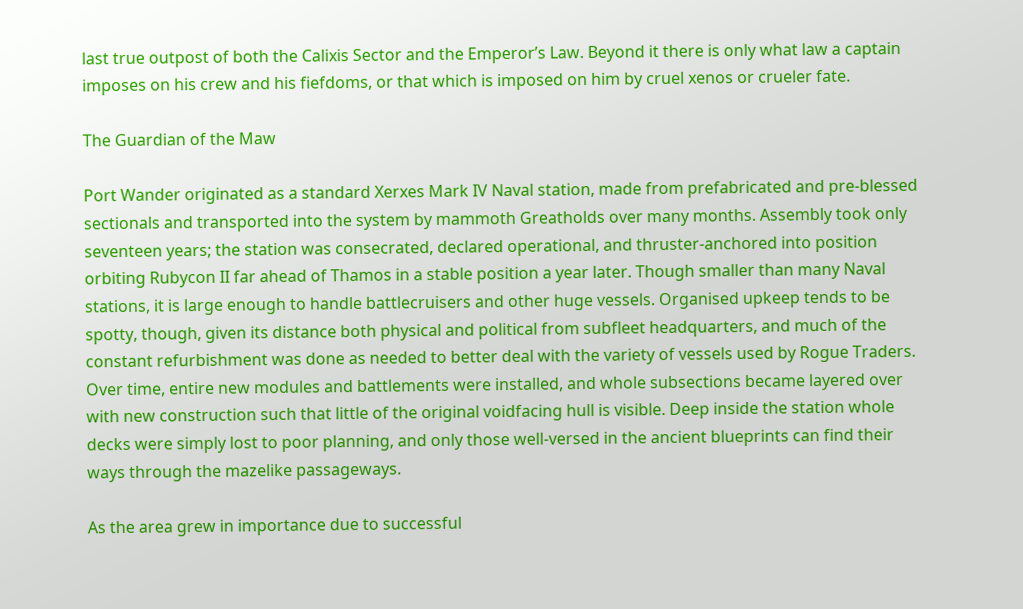last true outpost of both the Calixis Sector and the Emperor’s Law. Beyond it there is only what law a captain imposes on his crew and his fiefdoms, or that which is imposed on him by cruel xenos or crueler fate.

The Guardian of the Maw

Port Wander originated as a standard Xerxes Mark IV Naval station, made from prefabricated and pre-blessed sectionals and transported into the system by mammoth Greatholds over many months. Assembly took only seventeen years; the station was consecrated, declared operational, and thruster-anchored into position orbiting Rubycon II far ahead of Thamos in a stable position a year later. Though smaller than many Naval stations, it is large enough to handle battlecruisers and other huge vessels. Organised upkeep tends to be spotty, though, given its distance both physical and political from subfleet headquarters, and much of the constant refurbishment was done as needed to better deal with the variety of vessels used by Rogue Traders. Over time, entire new modules and battlements were installed, and whole subsections became layered over with new construction such that little of the original voidfacing hull is visible. Deep inside the station whole decks were simply lost to poor planning, and only those well-versed in the ancient blueprints can find their ways through the mazelike passageways.

As the area grew in importance due to successful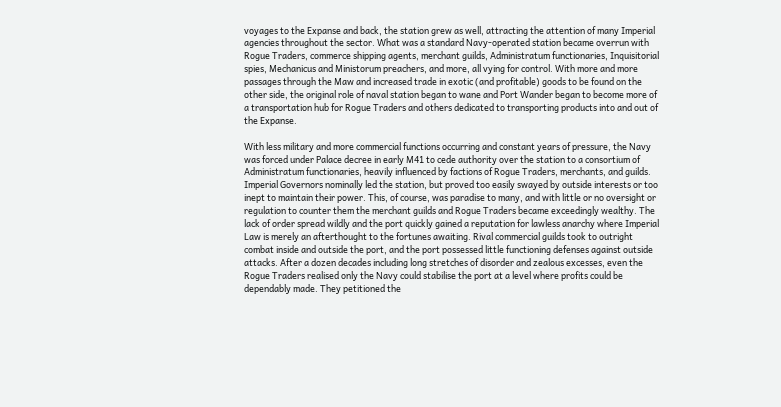voyages to the Expanse and back, the station grew as well, attracting the attention of many Imperial agencies throughout the sector. What was a standard Navy-operated station became overrun with Rogue Traders, commerce shipping agents, merchant guilds, Administratum functionaries, Inquisitorial spies, Mechanicus and Ministorum preachers, and more, all vying for control. With more and more passages through the Maw and increased trade in exotic (and profitable) goods to be found on the other side, the original role of naval station began to wane and Port Wander began to become more of a transportation hub for Rogue Traders and others dedicated to transporting products into and out of the Expanse.

With less military and more commercial functions occurring and constant years of pressure, the Navy was forced under Palace decree in early M41 to cede authority over the station to a consortium of Administratum functionaries, heavily influenced by factions of Rogue Traders, merchants, and guilds. Imperial Governors nominally led the station, but proved too easily swayed by outside interests or too inept to maintain their power. This, of course, was paradise to many, and with little or no oversight or regulation to counter them the merchant guilds and Rogue Traders became exceedingly wealthy. The lack of order spread wildly and the port quickly gained a reputation for lawless anarchy where Imperial Law is merely an afterthought to the fortunes awaiting. Rival commercial guilds took to outright combat inside and outside the port, and the port possessed little functioning defenses against outside attacks. After a dozen decades including long stretches of disorder and zealous excesses, even the Rogue Traders realised only the Navy could stabilise the port at a level where profits could be dependably made. They petitioned the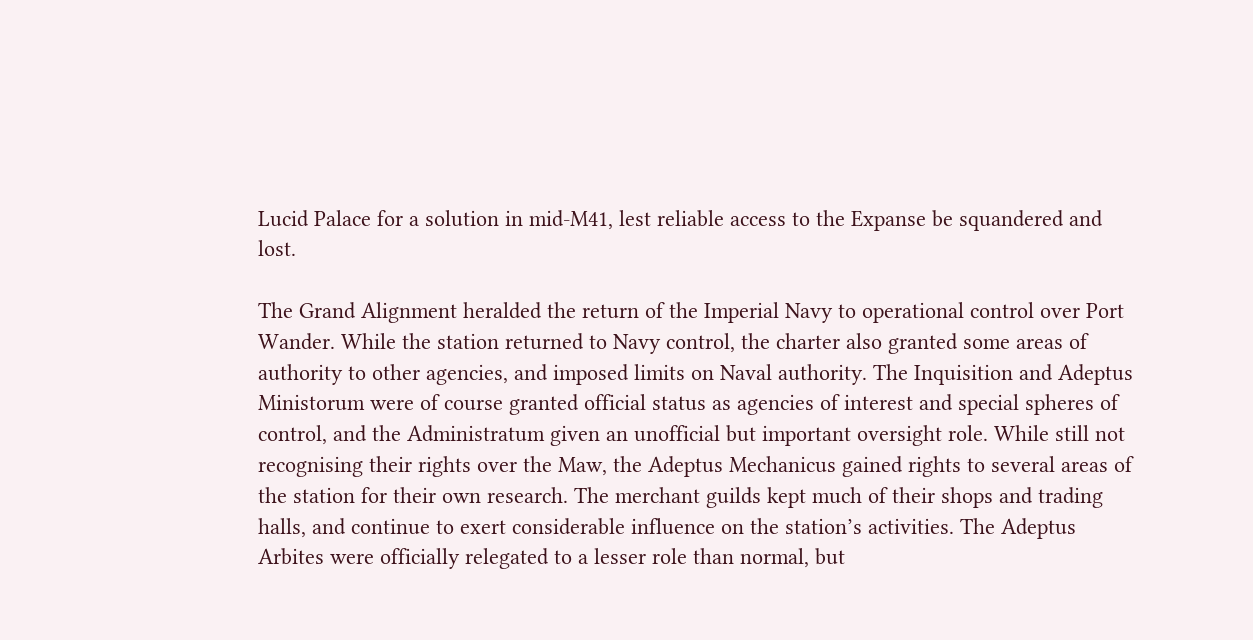Lucid Palace for a solution in mid-M41, lest reliable access to the Expanse be squandered and lost.

The Grand Alignment heralded the return of the Imperial Navy to operational control over Port Wander. While the station returned to Navy control, the charter also granted some areas of authority to other agencies, and imposed limits on Naval authority. The Inquisition and Adeptus Ministorum were of course granted official status as agencies of interest and special spheres of control, and the Administratum given an unofficial but important oversight role. While still not recognising their rights over the Maw, the Adeptus Mechanicus gained rights to several areas of the station for their own research. The merchant guilds kept much of their shops and trading halls, and continue to exert considerable influence on the station’s activities. The Adeptus Arbites were officially relegated to a lesser role than normal, but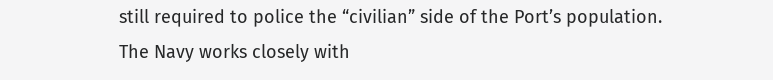still required to police the “civilian” side of the Port’s population. The Navy works closely with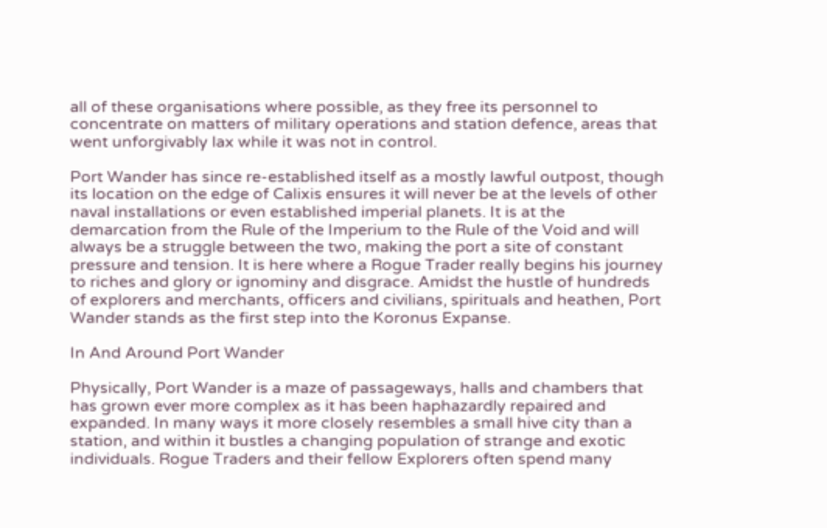all of these organisations where possible, as they free its personnel to concentrate on matters of military operations and station defence, areas that went unforgivably lax while it was not in control.

Port Wander has since re-established itself as a mostly lawful outpost, though its location on the edge of Calixis ensures it will never be at the levels of other naval installations or even established imperial planets. It is at the demarcation from the Rule of the Imperium to the Rule of the Void and will always be a struggle between the two, making the port a site of constant pressure and tension. It is here where a Rogue Trader really begins his journey to riches and glory or ignominy and disgrace. Amidst the hustle of hundreds of explorers and merchants, officers and civilians, spirituals and heathen, Port Wander stands as the first step into the Koronus Expanse.

In And Around Port Wander

Physically, Port Wander is a maze of passageways, halls and chambers that has grown ever more complex as it has been haphazardly repaired and expanded. In many ways it more closely resembles a small hive city than a station, and within it bustles a changing population of strange and exotic individuals. Rogue Traders and their fellow Explorers often spend many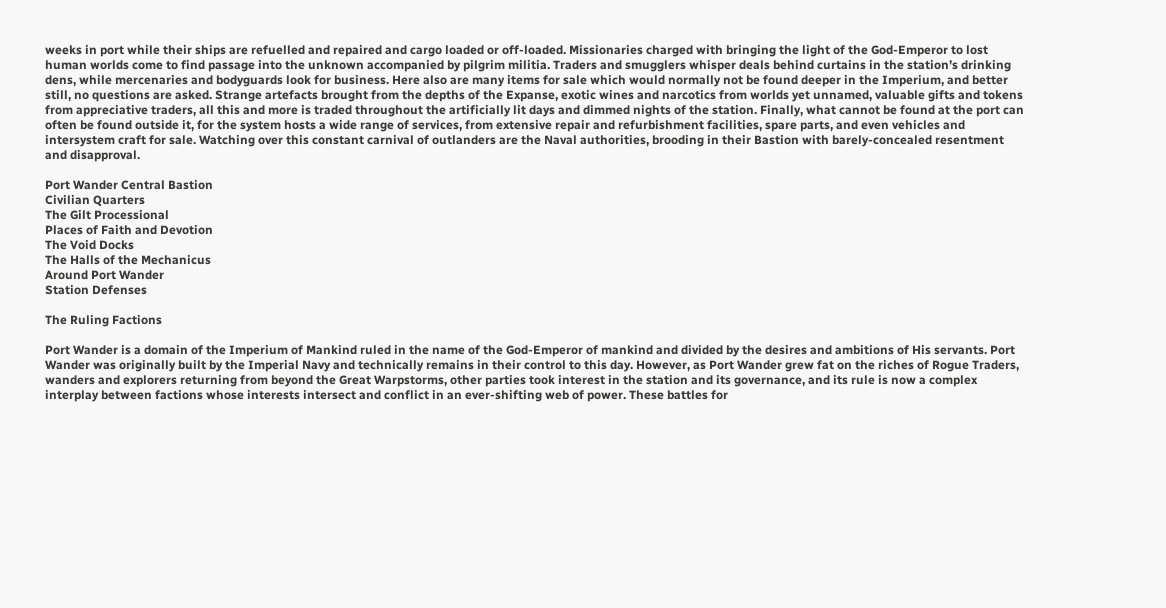weeks in port while their ships are refuelled and repaired and cargo loaded or off-loaded. Missionaries charged with bringing the light of the God-Emperor to lost human worlds come to find passage into the unknown accompanied by pilgrim militia. Traders and smugglers whisper deals behind curtains in the station’s drinking dens, while mercenaries and bodyguards look for business. Here also are many items for sale which would normally not be found deeper in the Imperium, and better still, no questions are asked. Strange artefacts brought from the depths of the Expanse, exotic wines and narcotics from worlds yet unnamed, valuable gifts and tokens from appreciative traders, all this and more is traded throughout the artificially lit days and dimmed nights of the station. Finally, what cannot be found at the port can often be found outside it, for the system hosts a wide range of services, from extensive repair and refurbishment facilities, spare parts, and even vehicles and intersystem craft for sale. Watching over this constant carnival of outlanders are the Naval authorities, brooding in their Bastion with barely-concealed resentment and disapproval.

Port Wander Central Bastion
Civilian Quarters
The Gilt Processional
Places of Faith and Devotion
The Void Docks
The Halls of the Mechanicus
Around Port Wander
Station Defenses

The Ruling Factions

Port Wander is a domain of the Imperium of Mankind ruled in the name of the God-Emperor of mankind and divided by the desires and ambitions of His servants. Port Wander was originally built by the Imperial Navy and technically remains in their control to this day. However, as Port Wander grew fat on the riches of Rogue Traders, wanders and explorers returning from beyond the Great Warpstorms, other parties took interest in the station and its governance, and its rule is now a complex interplay between factions whose interests intersect and conflict in an ever-shifting web of power. These battles for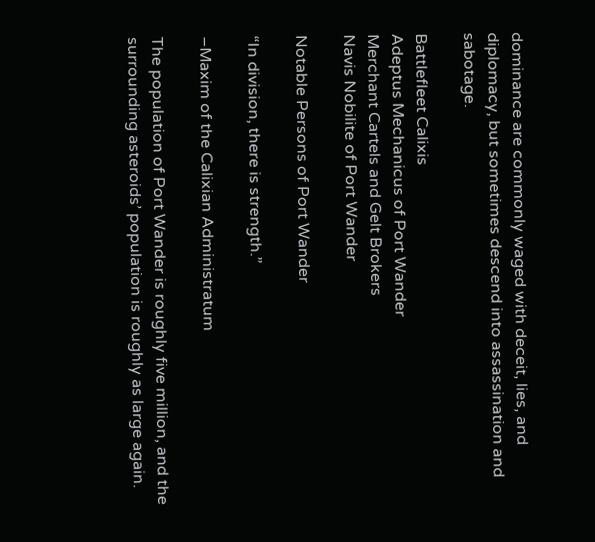dominance are commonly waged with deceit, lies, and diplomacy, but sometimes descend into assassination and sabotage.

Battlefleet Calixis
Adeptus Mechanicus of Port Wander
Merchant Cartels and Gelt Brokers
Navis Nobilite of Port Wander

Notable Persons of Port Wander

“In division, there is strength.”

–Maxim of the Calixian Administratum

The population of Port Wander is roughly five million, and the surrounding asteroids’ population is roughly as large again.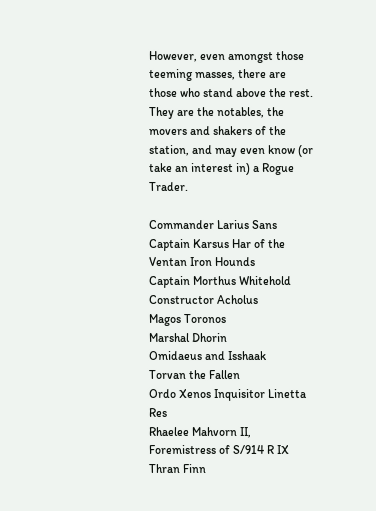However, even amongst those teeming masses, there are those who stand above the rest. They are the notables, the movers and shakers of the station, and may even know (or take an interest in) a Rogue Trader.

Commander Larius Sans
Captain Karsus Har of the Ventan Iron Hounds
Captain Morthus Whitehold
Constructor Acholus
Magos Toronos
Marshal Dhorin
Omidaeus and Isshaak
Torvan the Fallen
Ordo Xenos Inquisitor Linetta Res
Rhaelee Mahvorn II, Foremistress of S/914 R IX
Thran Finn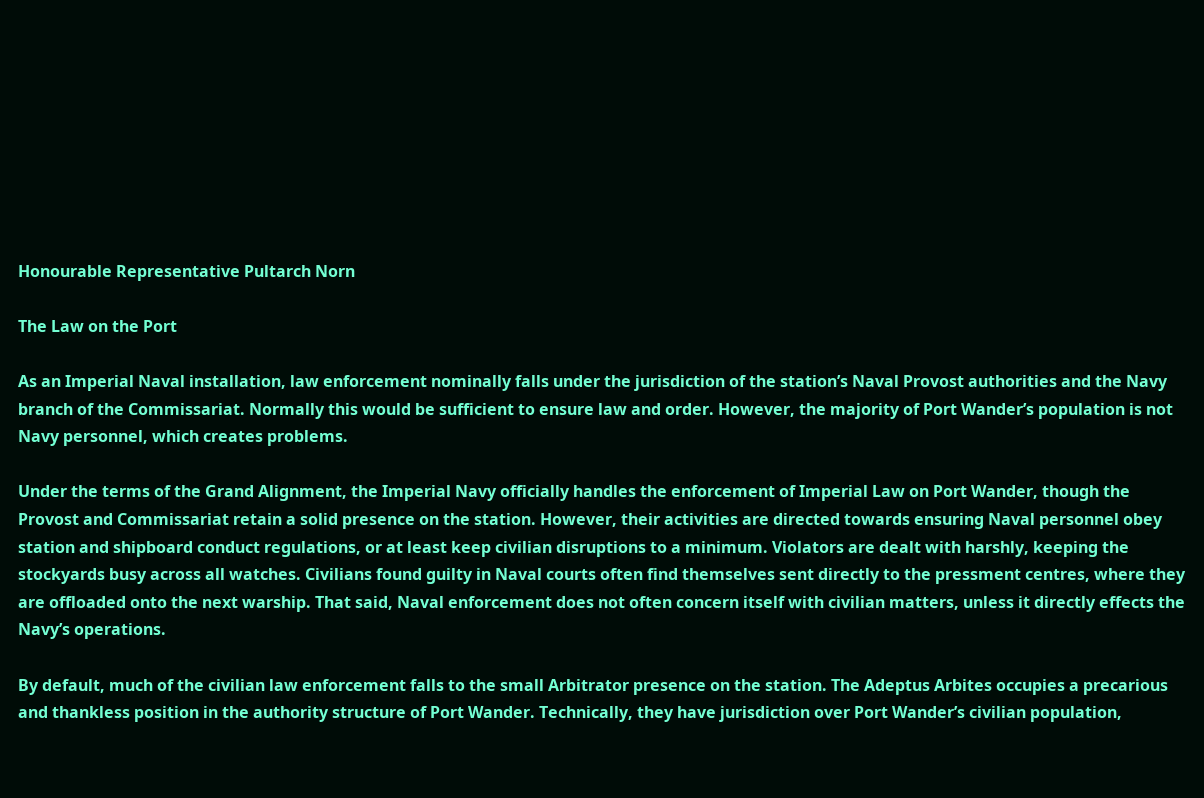Honourable Representative Pultarch Norn

The Law on the Port

As an Imperial Naval installation, law enforcement nominally falls under the jurisdiction of the station’s Naval Provost authorities and the Navy branch of the Commissariat. Normally this would be sufficient to ensure law and order. However, the majority of Port Wander’s population is not Navy personnel, which creates problems.

Under the terms of the Grand Alignment, the Imperial Navy officially handles the enforcement of Imperial Law on Port Wander, though the Provost and Commissariat retain a solid presence on the station. However, their activities are directed towards ensuring Naval personnel obey station and shipboard conduct regulations, or at least keep civilian disruptions to a minimum. Violators are dealt with harshly, keeping the stockyards busy across all watches. Civilians found guilty in Naval courts often find themselves sent directly to the pressment centres, where they are offloaded onto the next warship. That said, Naval enforcement does not often concern itself with civilian matters, unless it directly effects the Navy’s operations.

By default, much of the civilian law enforcement falls to the small Arbitrator presence on the station. The Adeptus Arbites occupies a precarious and thankless position in the authority structure of Port Wander. Technically, they have jurisdiction over Port Wander’s civilian population,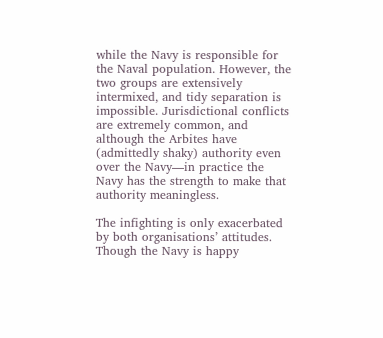while the Navy is responsible for the Naval population. However, the two groups are extensively intermixed, and tidy separation is impossible. Jurisdictional conflicts are extremely common, and although the Arbites have (admittedly shaky) authority even over the Navy—in practice the Navy has the strength to make that authority meaningless.

The infighting is only exacerbated by both organisations’ attitudes. Though the Navy is happy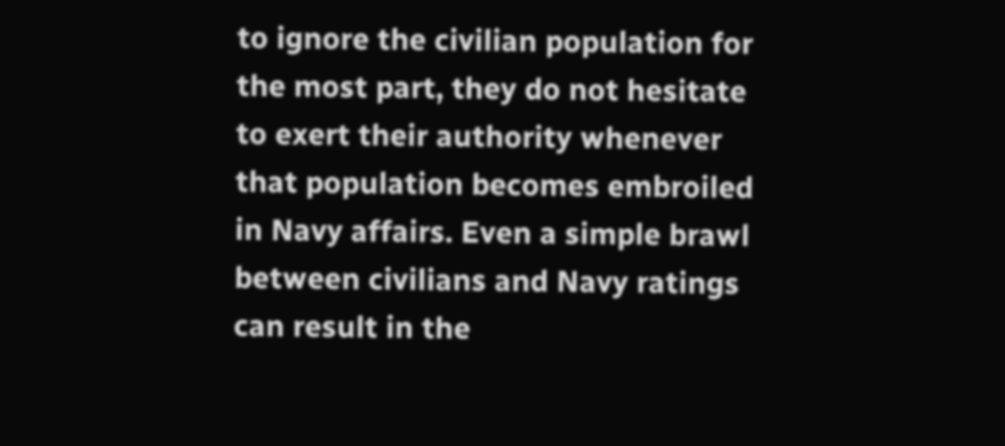to ignore the civilian population for the most part, they do not hesitate to exert their authority whenever that population becomes embroiled in Navy affairs. Even a simple brawl between civilians and Navy ratings can result in the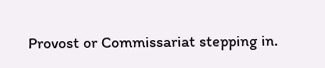Provost or Commissariat stepping in.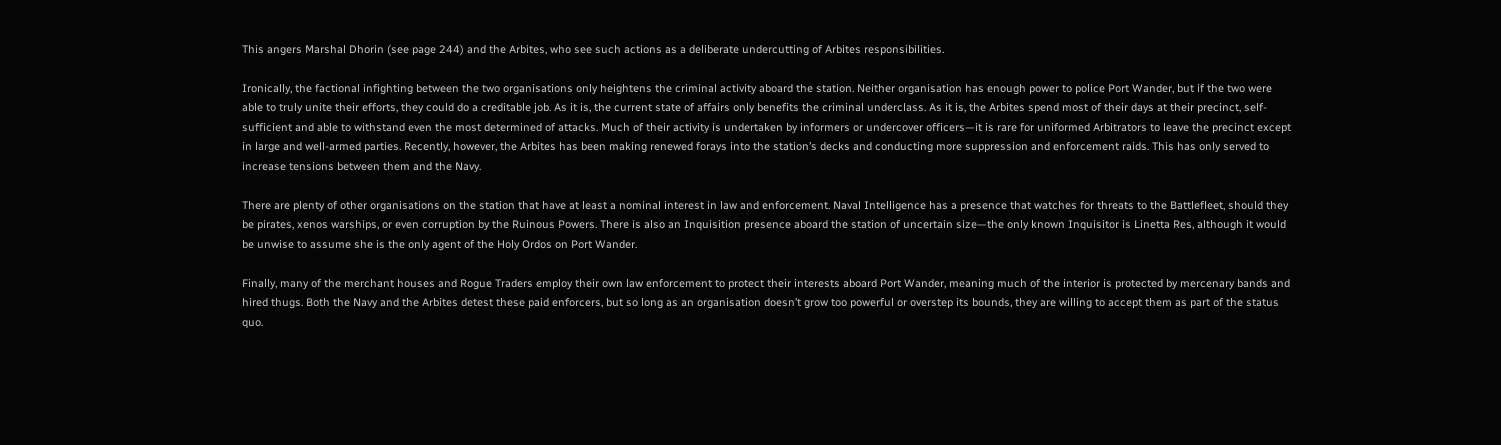This angers Marshal Dhorin (see page 244) and the Arbites, who see such actions as a deliberate undercutting of Arbites responsibilities.

Ironically, the factional infighting between the two organisations only heightens the criminal activity aboard the station. Neither organisation has enough power to police Port Wander, but if the two were able to truly unite their efforts, they could do a creditable job. As it is, the current state of affairs only benefits the criminal underclass. As it is, the Arbites spend most of their days at their precinct, self-sufficient and able to withstand even the most determined of attacks. Much of their activity is undertaken by informers or undercover officers—it is rare for uniformed Arbitrators to leave the precinct except in large and well-armed parties. Recently, however, the Arbites has been making renewed forays into the station’s decks and conducting more suppression and enforcement raids. This has only served to increase tensions between them and the Navy.

There are plenty of other organisations on the station that have at least a nominal interest in law and enforcement. Naval Intelligence has a presence that watches for threats to the Battlefleet, should they be pirates, xenos warships, or even corruption by the Ruinous Powers. There is also an Inquisition presence aboard the station of uncertain size—the only known Inquisitor is Linetta Res, although it would be unwise to assume she is the only agent of the Holy Ordos on Port Wander.

Finally, many of the merchant houses and Rogue Traders employ their own law enforcement to protect their interests aboard Port Wander, meaning much of the interior is protected by mercenary bands and hired thugs. Both the Navy and the Arbites detest these paid enforcers, but so long as an organisation doesn’t grow too powerful or overstep its bounds, they are willing to accept them as part of the status quo.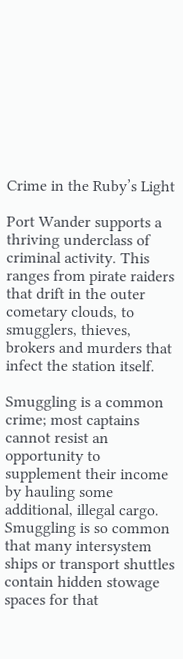Crime in the Ruby’s Light

Port Wander supports a thriving underclass of criminal activity. This ranges from pirate raiders that drift in the outer cometary clouds, to smugglers, thieves, brokers and murders that infect the station itself.

Smuggling is a common crime; most captains cannot resist an opportunity to supplement their income by hauling some additional, illegal cargo. Smuggling is so common that many intersystem ships or transport shuttles contain hidden stowage spaces for that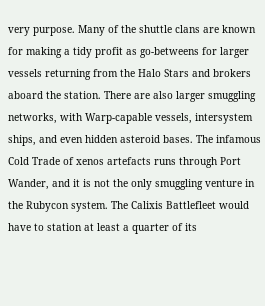very purpose. Many of the shuttle clans are known for making a tidy profit as go-betweens for larger vessels returning from the Halo Stars and brokers aboard the station. There are also larger smuggling networks, with Warp-capable vessels, intersystem ships, and even hidden asteroid bases. The infamous Cold Trade of xenos artefacts runs through Port Wander, and it is not the only smuggling venture in the Rubycon system. The Calixis Battlefleet would have to station at least a quarter of its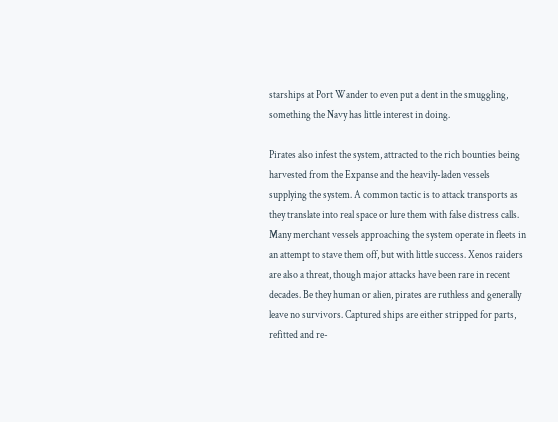starships at Port Wander to even put a dent in the smuggling, something the Navy has little interest in doing.

Pirates also infest the system, attracted to the rich bounties being harvested from the Expanse and the heavily-laden vessels supplying the system. A common tactic is to attack transports as they translate into real space or lure them with false distress calls. Many merchant vessels approaching the system operate in fleets in an attempt to stave them off, but with little success. Xenos raiders are also a threat, though major attacks have been rare in recent decades. Be they human or alien, pirates are ruthless and generally leave no survivors. Captured ships are either stripped for parts, refitted and re-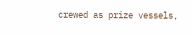crewed as prize vessels,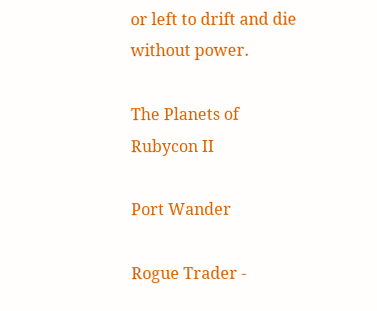or left to drift and die without power.

The Planets of Rubycon II

Port Wander

Rogue Trader -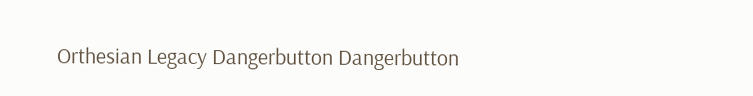Orthesian Legacy Dangerbutton Dangerbutton